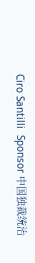Ciro Santilli  Sponsor 中国独裁统治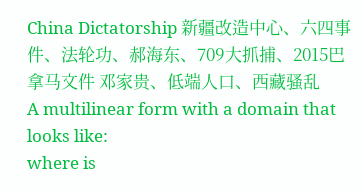China Dictatorship 新疆改造中心、六四事件、法轮功、郝海东、709大抓捕、2015巴拿马文件 邓家贵、低端人口、西藏骚乱
A multilinear form with a domain that looks like:
where is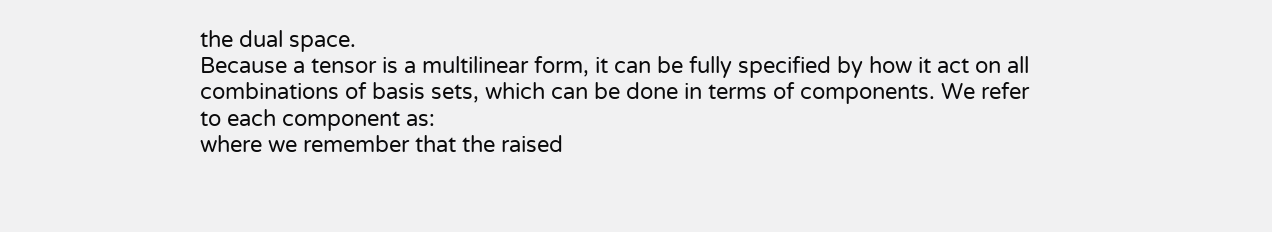the dual space.
Because a tensor is a multilinear form, it can be fully specified by how it act on all combinations of basis sets, which can be done in terms of components. We refer to each component as:
where we remember that the raised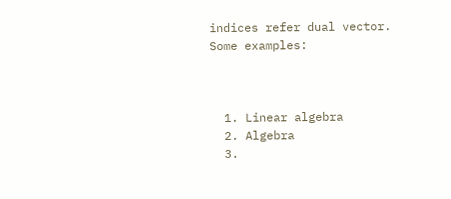indices refer dual vector.
Some examples:



  1. Linear algebra
  2. Algebra
  3.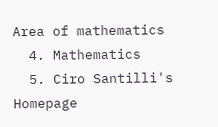Area of mathematics
  4. Mathematics
  5. Ciro Santilli's Homepage